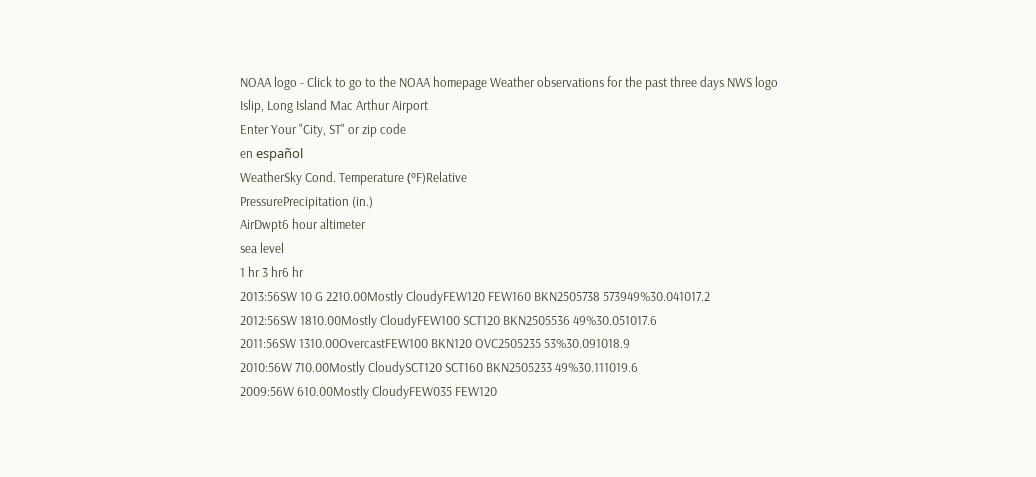NOAA logo - Click to go to the NOAA homepage Weather observations for the past three days NWS logo
Islip, Long Island Mac Arthur Airport
Enter Your "City, ST" or zip code
en español
WeatherSky Cond. Temperature (ºF)Relative
PressurePrecipitation (in.)
AirDwpt6 hour altimeter
sea level
1 hr 3 hr6 hr
2013:56SW 10 G 2210.00Mostly CloudyFEW120 FEW160 BKN2505738 573949%30.041017.2
2012:56SW 1810.00Mostly CloudyFEW100 SCT120 BKN2505536 49%30.051017.6
2011:56SW 1310.00OvercastFEW100 BKN120 OVC2505235 53%30.091018.9
2010:56W 710.00Mostly CloudySCT120 SCT160 BKN2505233 49%30.111019.6
2009:56W 610.00Mostly CloudyFEW035 FEW120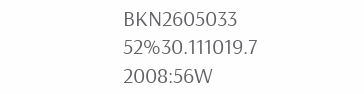BKN2605033 52%30.111019.7
2008:56W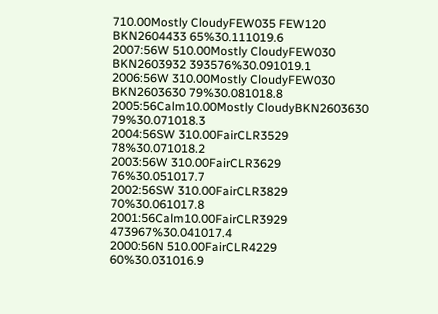710.00Mostly CloudyFEW035 FEW120 BKN2604433 65%30.111019.6
2007:56W 510.00Mostly CloudyFEW030 BKN2603932 393576%30.091019.1
2006:56W 310.00Mostly CloudyFEW030 BKN2603630 79%30.081018.8
2005:56Calm10.00Mostly CloudyBKN2603630 79%30.071018.3
2004:56SW 310.00FairCLR3529 78%30.071018.2
2003:56W 310.00FairCLR3629 76%30.051017.7
2002:56SW 310.00FairCLR3829 70%30.061017.8
2001:56Calm10.00FairCLR3929 473967%30.041017.4
2000:56N 510.00FairCLR4229 60%30.031016.9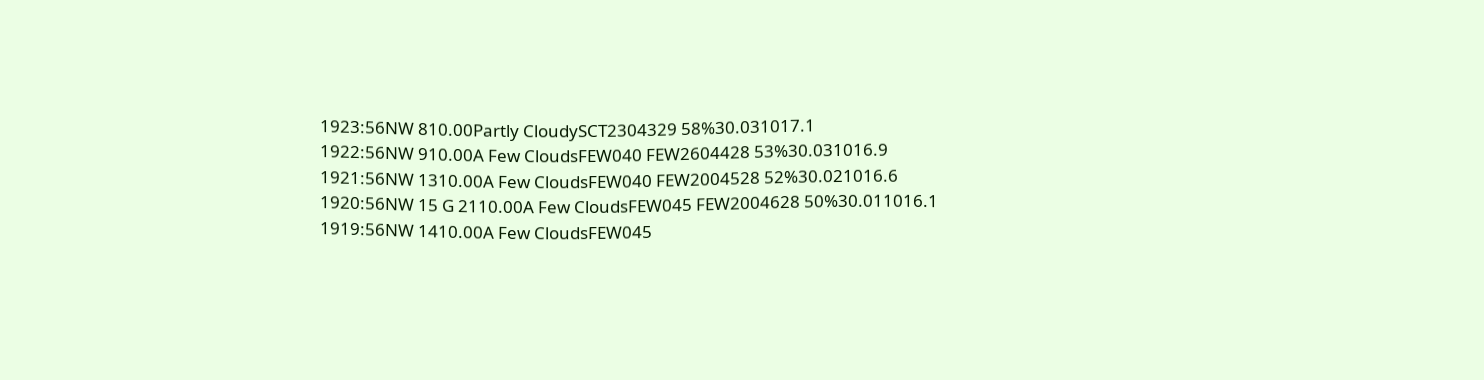1923:56NW 810.00Partly CloudySCT2304329 58%30.031017.1
1922:56NW 910.00A Few CloudsFEW040 FEW2604428 53%30.031016.9
1921:56NW 1310.00A Few CloudsFEW040 FEW2004528 52%30.021016.6
1920:56NW 15 G 2110.00A Few CloudsFEW045 FEW2004628 50%30.011016.1
1919:56NW 1410.00A Few CloudsFEW045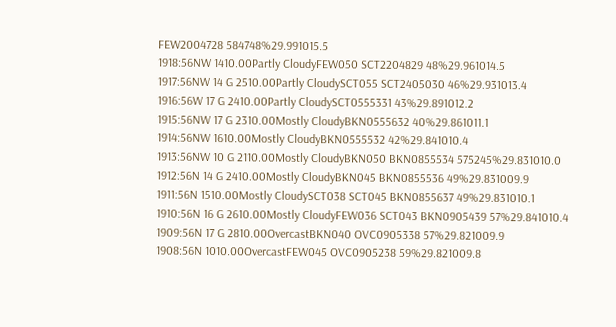FEW2004728 584748%29.991015.5
1918:56NW 1410.00Partly CloudyFEW050 SCT2204829 48%29.961014.5
1917:56NW 14 G 2510.00Partly CloudySCT055 SCT2405030 46%29.931013.4
1916:56W 17 G 2410.00Partly CloudySCT0555331 43%29.891012.2
1915:56NW 17 G 2310.00Mostly CloudyBKN0555632 40%29.861011.1
1914:56NW 1610.00Mostly CloudyBKN0555532 42%29.841010.4
1913:56NW 10 G 2110.00Mostly CloudyBKN050 BKN0855534 575245%29.831010.0
1912:56N 14 G 2410.00Mostly CloudyBKN045 BKN0855536 49%29.831009.9
1911:56N 1510.00Mostly CloudySCT038 SCT045 BKN0855637 49%29.831010.1
1910:56N 16 G 2610.00Mostly CloudyFEW036 SCT043 BKN0905439 57%29.841010.4
1909:56N 17 G 2810.00OvercastBKN040 OVC0905338 57%29.821009.9
1908:56N 1010.00OvercastFEW045 OVC0905238 59%29.821009.8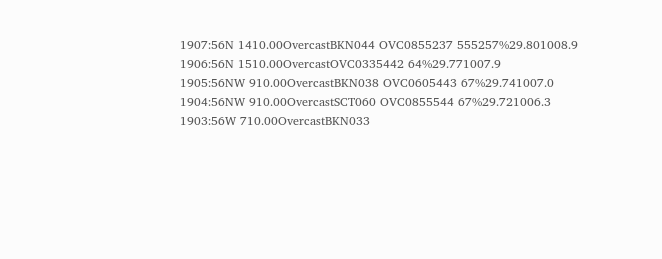1907:56N 1410.00OvercastBKN044 OVC0855237 555257%29.801008.9
1906:56N 1510.00OvercastOVC0335442 64%29.771007.9
1905:56NW 910.00OvercastBKN038 OVC0605443 67%29.741007.0
1904:56NW 910.00OvercastSCT060 OVC0855544 67%29.721006.3
1903:56W 710.00OvercastBKN033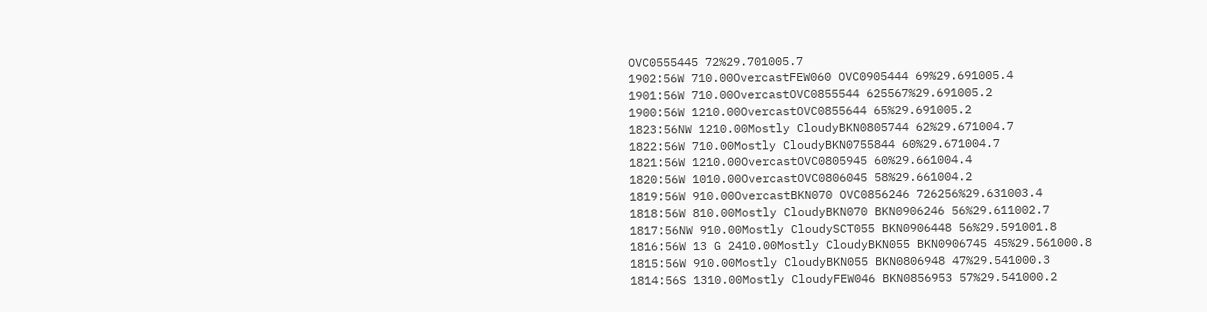OVC0555445 72%29.701005.7
1902:56W 710.00OvercastFEW060 OVC0905444 69%29.691005.4
1901:56W 710.00OvercastOVC0855544 625567%29.691005.2
1900:56W 1210.00OvercastOVC0855644 65%29.691005.2
1823:56NW 1210.00Mostly CloudyBKN0805744 62%29.671004.7
1822:56W 710.00Mostly CloudyBKN0755844 60%29.671004.7
1821:56W 1210.00OvercastOVC0805945 60%29.661004.4
1820:56W 1010.00OvercastOVC0806045 58%29.661004.2
1819:56W 910.00OvercastBKN070 OVC0856246 726256%29.631003.4
1818:56W 810.00Mostly CloudyBKN070 BKN0906246 56%29.611002.7
1817:56NW 910.00Mostly CloudySCT055 BKN0906448 56%29.591001.8
1816:56W 13 G 2410.00Mostly CloudyBKN055 BKN0906745 45%29.561000.8
1815:56W 910.00Mostly CloudyBKN055 BKN0806948 47%29.541000.3
1814:56S 1310.00Mostly CloudyFEW046 BKN0856953 57%29.541000.2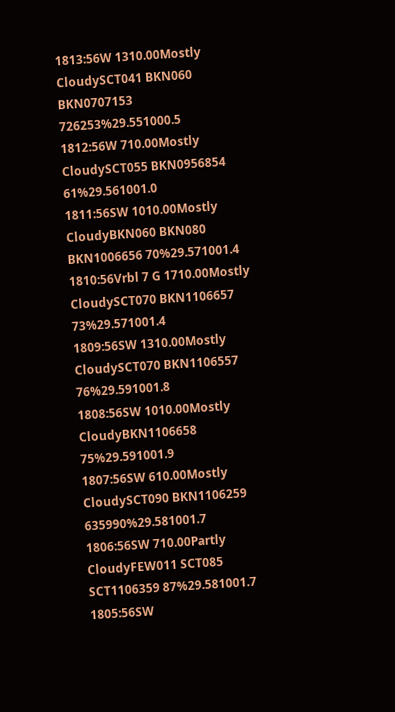1813:56W 1310.00Mostly CloudySCT041 BKN060 BKN0707153 726253%29.551000.5
1812:56W 710.00Mostly CloudySCT055 BKN0956854 61%29.561001.0
1811:56SW 1010.00Mostly CloudyBKN060 BKN080 BKN1006656 70%29.571001.4
1810:56Vrbl 7 G 1710.00Mostly CloudySCT070 BKN1106657 73%29.571001.4
1809:56SW 1310.00Mostly CloudySCT070 BKN1106557 76%29.591001.8
1808:56SW 1010.00Mostly CloudyBKN1106658 75%29.591001.9
1807:56SW 610.00Mostly CloudySCT090 BKN1106259 635990%29.581001.7
1806:56SW 710.00Partly CloudyFEW011 SCT085 SCT1106359 87%29.581001.7
1805:56SW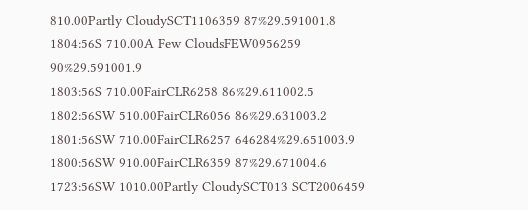810.00Partly CloudySCT1106359 87%29.591001.8
1804:56S 710.00A Few CloudsFEW0956259 90%29.591001.9
1803:56S 710.00FairCLR6258 86%29.611002.5
1802:56SW 510.00FairCLR6056 86%29.631003.2
1801:56SW 710.00FairCLR6257 646284%29.651003.9
1800:56SW 910.00FairCLR6359 87%29.671004.6
1723:56SW 1010.00Partly CloudySCT013 SCT2006459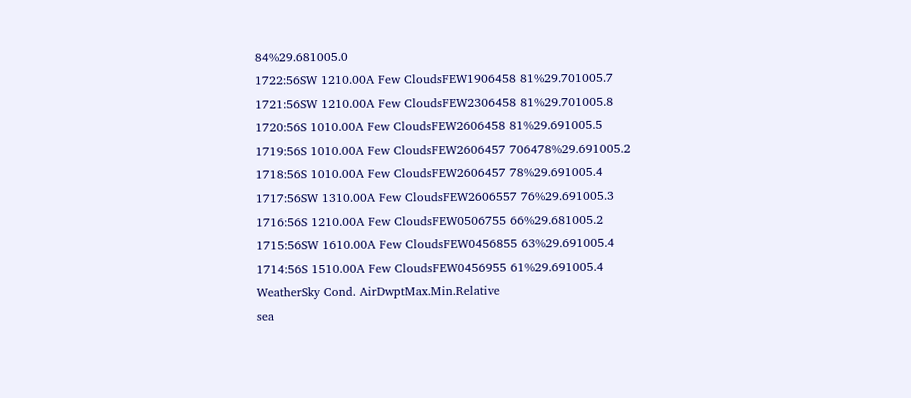84%29.681005.0
1722:56SW 1210.00A Few CloudsFEW1906458 81%29.701005.7
1721:56SW 1210.00A Few CloudsFEW2306458 81%29.701005.8
1720:56S 1010.00A Few CloudsFEW2606458 81%29.691005.5
1719:56S 1010.00A Few CloudsFEW2606457 706478%29.691005.2
1718:56S 1010.00A Few CloudsFEW2606457 78%29.691005.4
1717:56SW 1310.00A Few CloudsFEW2606557 76%29.691005.3
1716:56S 1210.00A Few CloudsFEW0506755 66%29.681005.2
1715:56SW 1610.00A Few CloudsFEW0456855 63%29.691005.4
1714:56S 1510.00A Few CloudsFEW0456955 61%29.691005.4
WeatherSky Cond. AirDwptMax.Min.Relative
sea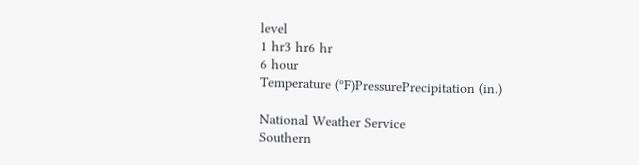level
1 hr3 hr6 hr
6 hour
Temperature (ºF)PressurePrecipitation (in.)

National Weather Service
Southern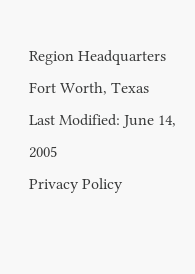Region Headquarters
Fort Worth, Texas
Last Modified: June 14, 2005
Privacy Policy